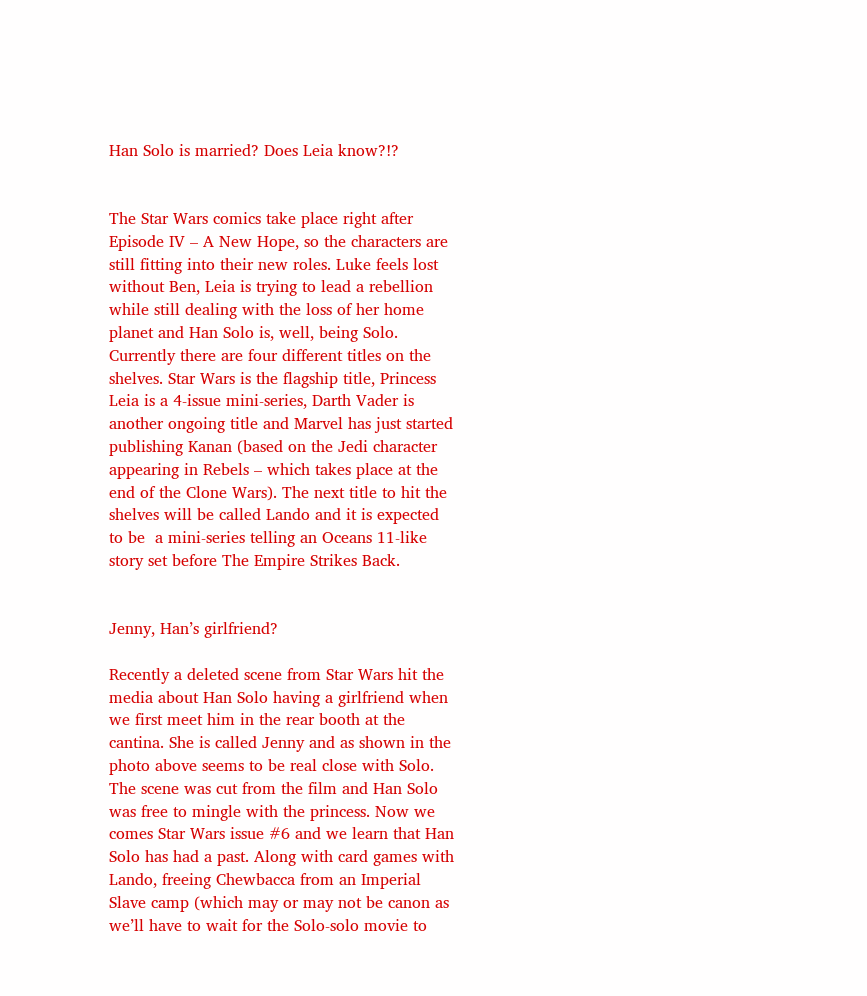Han Solo is married? Does Leia know?!?


The Star Wars comics take place right after Episode IV – A New Hope, so the characters are still fitting into their new roles. Luke feels lost without Ben, Leia is trying to lead a rebellion while still dealing with the loss of her home planet and Han Solo is, well, being Solo. Currently there are four different titles on the shelves. Star Wars is the flagship title, Princess Leia is a 4-issue mini-series, Darth Vader is another ongoing title and Marvel has just started publishing Kanan (based on the Jedi character appearing in Rebels – which takes place at the end of the Clone Wars). The next title to hit the shelves will be called Lando and it is expected to be  a mini-series telling an Oceans 11-like story set before The Empire Strikes Back.


Jenny, Han’s girlfriend?

Recently a deleted scene from Star Wars hit the media about Han Solo having a girlfriend when we first meet him in the rear booth at the cantina. She is called Jenny and as shown in the photo above seems to be real close with Solo. The scene was cut from the film and Han Solo was free to mingle with the princess. Now we comes Star Wars issue #6 and we learn that Han Solo has had a past. Along with card games with Lando, freeing Chewbacca from an Imperial Slave camp (which may or may not be canon as we’ll have to wait for the Solo-solo movie to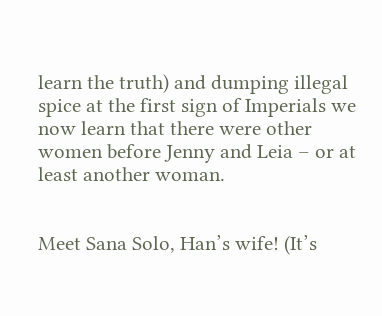learn the truth) and dumping illegal spice at the first sign of Imperials we now learn that there were other women before Jenny and Leia – or at least another woman.


Meet Sana Solo, Han’s wife! (It’s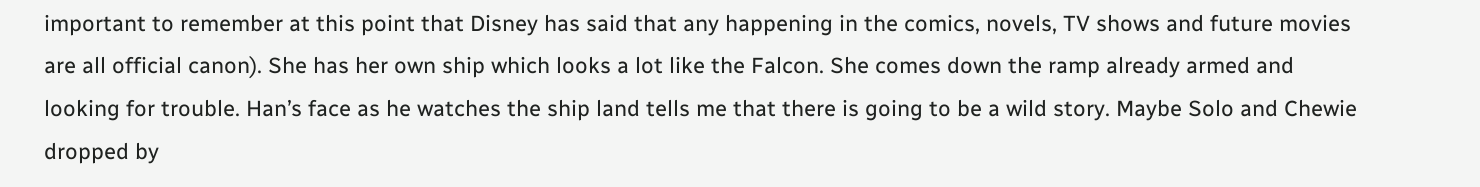important to remember at this point that Disney has said that any happening in the comics, novels, TV shows and future movies are all official canon). She has her own ship which looks a lot like the Falcon. She comes down the ramp already armed and looking for trouble. Han’s face as he watches the ship land tells me that there is going to be a wild story. Maybe Solo and Chewie dropped by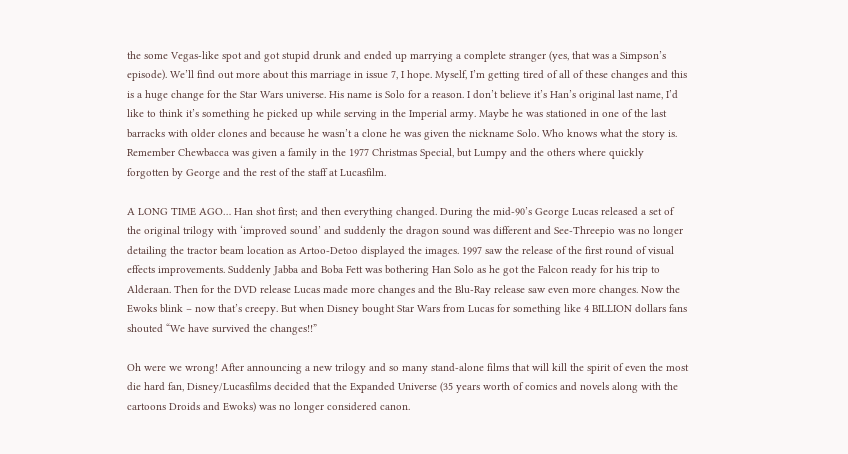the some Vegas-like spot and got stupid drunk and ended up marrying a complete stranger (yes, that was a Simpson’s episode). We’ll find out more about this marriage in issue 7, I hope. Myself, I’m getting tired of all of these changes and this is a huge change for the Star Wars universe. His name is Solo for a reason. I don’t believe it’s Han’s original last name, I’d like to think it’s something he picked up while serving in the Imperial army. Maybe he was stationed in one of the last barracks with older clones and because he wasn’t a clone he was given the nickname Solo. Who knows what the story is. Remember Chewbacca was given a family in the 1977 Christmas Special, but Lumpy and the others where quickly forgotten by George and the rest of the staff at Lucasfilm.

A LONG TIME AGO… Han shot first; and then everything changed. During the mid-90’s George Lucas released a set of the original trilogy with ‘improved sound’ and suddenly the dragon sound was different and See-Threepio was no longer detailing the tractor beam location as Artoo-Detoo displayed the images. 1997 saw the release of the first round of visual effects improvements. Suddenly Jabba and Boba Fett was bothering Han Solo as he got the Falcon ready for his trip to Alderaan. Then for the DVD release Lucas made more changes and the Blu-Ray release saw even more changes. Now the Ewoks blink – now that’s creepy. But when Disney bought Star Wars from Lucas for something like 4 BILLION dollars fans shouted “We have survived the changes!!”

Oh were we wrong! After announcing a new trilogy and so many stand-alone films that will kill the spirit of even the most die hard fan, Disney/Lucasfilms decided that the Expanded Universe (35 years worth of comics and novels along with the cartoons Droids and Ewoks) was no longer considered canon.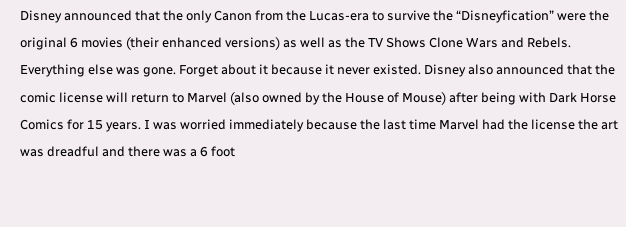Disney announced that the only Canon from the Lucas-era to survive the “Disneyfication” were the original 6 movies (their enhanced versions) as well as the TV Shows Clone Wars and Rebels. Everything else was gone. Forget about it because it never existed. Disney also announced that the comic license will return to Marvel (also owned by the House of Mouse) after being with Dark Horse Comics for 15 years. I was worried immediately because the last time Marvel had the license the art was dreadful and there was a 6 foot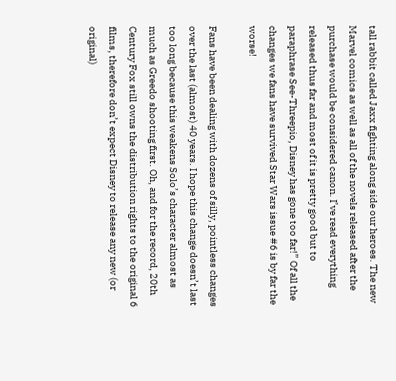tall rabbit called Jaxx fighting along side our heroes. The new Marvel comics as well as all of the novels released after the purchase would be considered canon. I’ve read everything released thus far and most of it is pretty good but to paraphrase See-Threepio, Disney has gone too far!” Of all the changes we fans have survived Star Wars issue #6 is by far the worse!

Fans have been dealing with dozens of silly, pointless changes over the last (almost) 40 years. I hope this change doesn’t last too long because this weakens Solo’s character almost as much as Greedo shooting first. Oh, and for the record, 20th Century Fox still owns the distribution rights to the original 6 films, therefore don’t expect Disney to release any new (or original)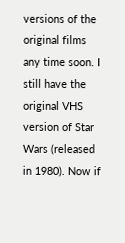versions of the original films any time soon. I still have the original VHS version of Star Wars (released in 1980). Now if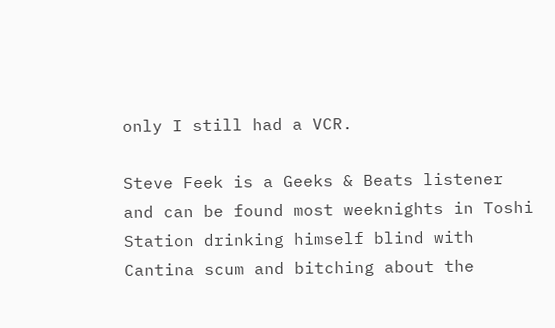only I still had a VCR.

Steve Feek is a Geeks & Beats listener and can be found most weeknights in Toshi Station drinking himself blind with Cantina scum and bitching about the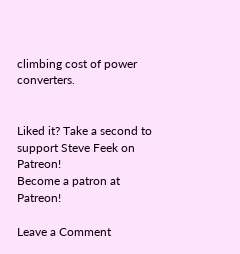climbing cost of power converters.


Liked it? Take a second to support Steve Feek on Patreon!
Become a patron at Patreon!

Leave a Comment